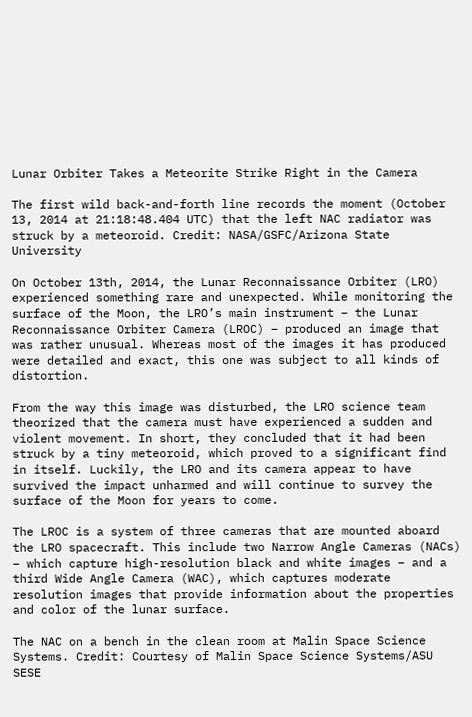Lunar Orbiter Takes a Meteorite Strike Right in the Camera

The first wild back-and-forth line records the moment (October 13, 2014 at 21:18:48.404 UTC) that the left NAC radiator was struck by a meteoroid. Credit: NASA/GSFC/Arizona State University

On October 13th, 2014, the Lunar Reconnaissance Orbiter (LRO) experienced something rare and unexpected. While monitoring the surface of the Moon, the LRO’s main instrument – the Lunar Reconnaissance Orbiter Camera (LROC) – produced an image that was rather unusual. Whereas most of the images it has produced were detailed and exact, this one was subject to all kinds of distortion.

From the way this image was disturbed, the LRO science team theorized that the camera must have experienced a sudden and violent movement. In short, they concluded that it had been struck by a tiny meteoroid, which proved to a significant find in itself. Luckily, the LRO and its camera appear to have survived the impact unharmed and will continue to survey the surface of the Moon for years to come.

The LROC is a system of three cameras that are mounted aboard the LRO spacecraft. This include two Narrow Angle Cameras (NACs) – which capture high-resolution black and white images – and a third Wide Angle Camera (WAC), which captures moderate resolution images that provide information about the properties and color of the lunar surface.

The NAC on a bench in the clean room at Malin Space Science Systems. Credit: Courtesy of Malin Space Science Systems/ASU SESE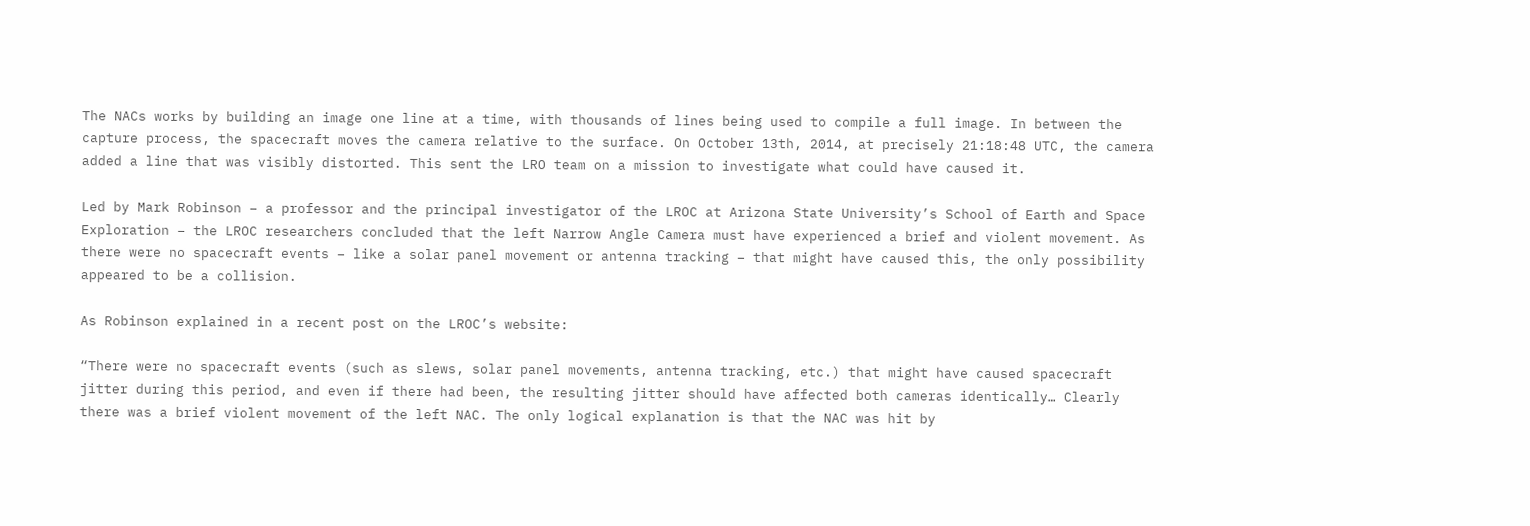The NACs works by building an image one line at a time, with thousands of lines being used to compile a full image. In between the capture process, the spacecraft moves the camera relative to the surface. On October 13th, 2014, at precisely 21:18:48 UTC, the camera added a line that was visibly distorted. This sent the LRO team on a mission to investigate what could have caused it.

Led by Mark Robinson – a professor and the principal investigator of the LROC at Arizona State University’s School of Earth and Space Exploration – the LROC researchers concluded that the left Narrow Angle Camera must have experienced a brief and violent movement. As there were no spacecraft events – like a solar panel movement or antenna tracking – that might have caused this, the only possibility appeared to be a collision.

As Robinson explained in a recent post on the LROC’s website:

“There were no spacecraft events (such as slews, solar panel movements, antenna tracking, etc.) that might have caused spacecraft jitter during this period, and even if there had been, the resulting jitter should have affected both cameras identically… Clearly there was a brief violent movement of the left NAC. The only logical explanation is that the NAC was hit by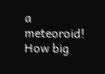a meteoroid! How big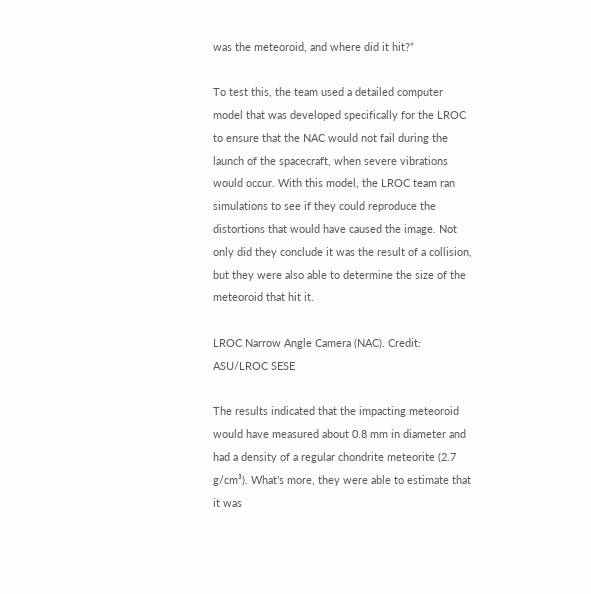was the meteoroid, and where did it hit?”

To test this, the team used a detailed computer model that was developed specifically for the LROC to ensure that the NAC would not fail during the launch of the spacecraft, when severe vibrations would occur. With this model, the LROC team ran simulations to see if they could reproduce the distortions that would have caused the image. Not only did they conclude it was the result of a collision, but they were also able to determine the size of the meteoroid that hit it.

LROC Narrow Angle Camera (NAC). Credit: ASU/LROC SESE

The results indicated that the impacting meteoroid would have measured about 0.8 mm in diameter and had a density of a regular chondrite meteorite (2.7 g/cm³). What’s more, they were able to estimate that it was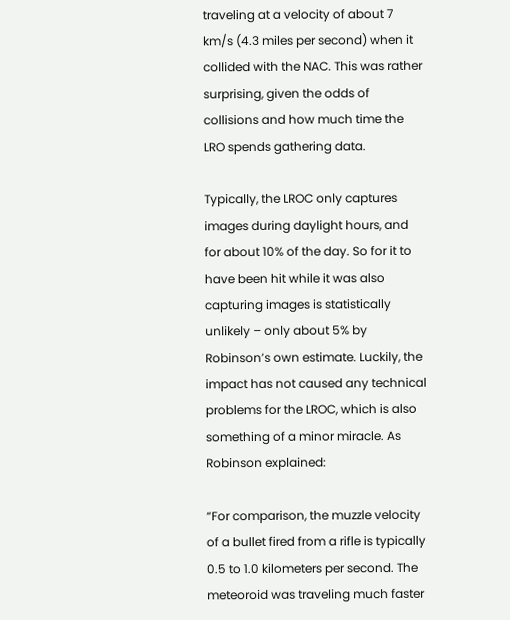traveling at a velocity of about 7 km/s (4.3 miles per second) when it collided with the NAC. This was rather surprising, given the odds of collisions and how much time the LRO spends gathering data.

Typically, the LROC only captures images during daylight hours, and for about 10% of the day. So for it to have been hit while it was also capturing images is statistically unlikely – only about 5% by Robinson’s own estimate. Luckily, the impact has not caused any technical problems for the LROC, which is also something of a minor miracle. As Robinson explained:

“For comparison, the muzzle velocity of a bullet fired from a rifle is typically 0.5 to 1.0 kilometers per second. The meteoroid was traveling much faster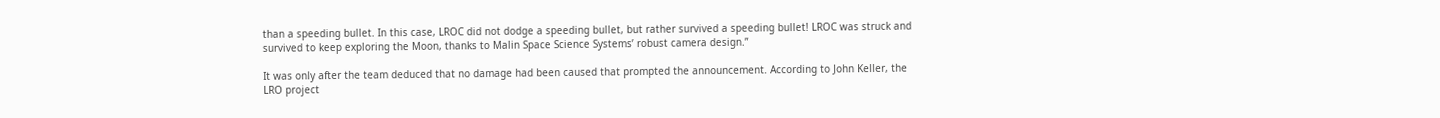than a speeding bullet. In this case, LROC did not dodge a speeding bullet, but rather survived a speeding bullet! LROC was struck and survived to keep exploring the Moon, thanks to Malin Space Science Systems’ robust camera design.”

It was only after the team deduced that no damage had been caused that prompted the announcement. According to John Keller, the LRO project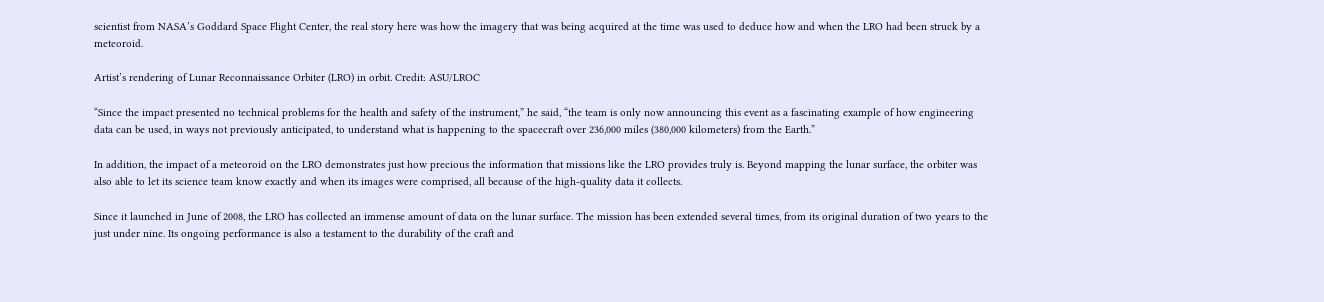scientist from NASA’s Goddard Space Flight Center, the real story here was how the imagery that was being acquired at the time was used to deduce how and when the LRO had been struck by a meteoroid.

Artist’s rendering of Lunar Reconnaissance Orbiter (LRO) in orbit. Credit: ASU/LROC

“Since the impact presented no technical problems for the health and safety of the instrument,” he said, “the team is only now announcing this event as a fascinating example of how engineering data can be used, in ways not previously anticipated, to understand what is happening to the spacecraft over 236,000 miles (380,000 kilometers) from the Earth.”

In addition, the impact of a meteoroid on the LRO demonstrates just how precious the information that missions like the LRO provides truly is. Beyond mapping the lunar surface, the orbiter was also able to let its science team know exactly and when its images were comprised, all because of the high-quality data it collects.

Since it launched in June of 2008, the LRO has collected an immense amount of data on the lunar surface. The mission has been extended several times, from its original duration of two years to the just under nine. Its ongoing performance is also a testament to the durability of the craft and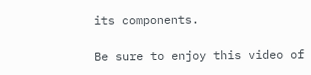its components.

Be sure to enjoy this video of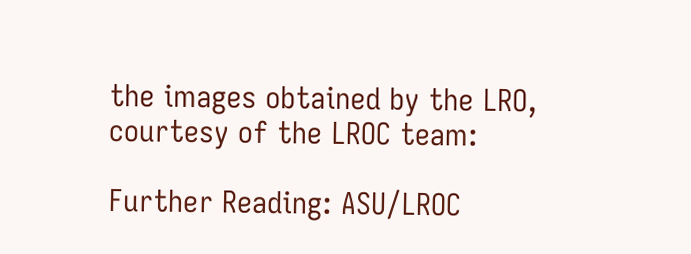the images obtained by the LRO, courtesy of the LROC team:

Further Reading: ASU/LROC